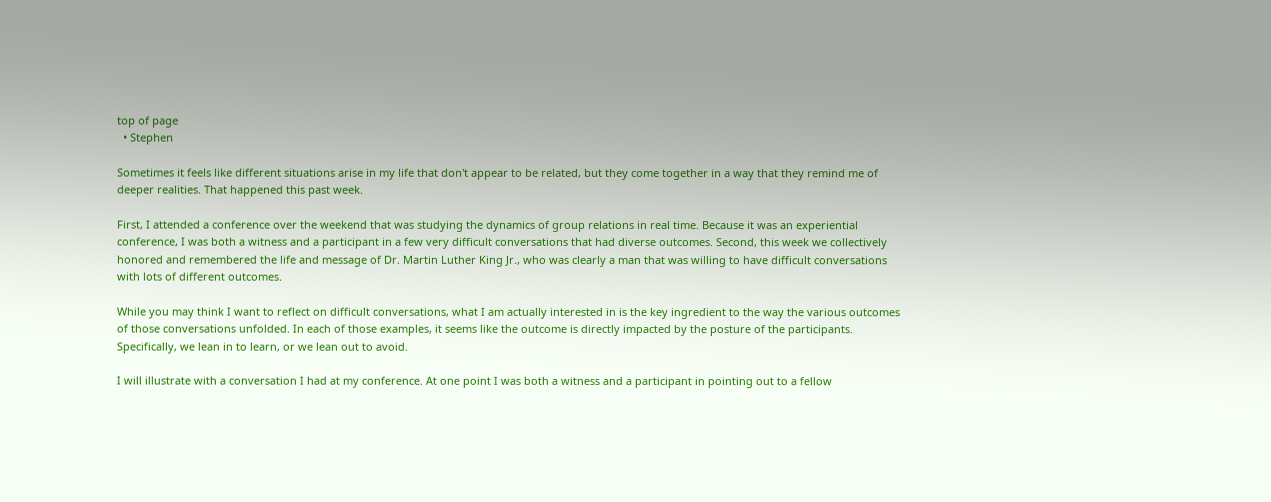top of page
  • Stephen

Sometimes it feels like different situations arise in my life that don't appear to be related, but they come together in a way that they remind me of deeper realities. That happened this past week.

First, I attended a conference over the weekend that was studying the dynamics of group relations in real time. Because it was an experiential conference, I was both a witness and a participant in a few very difficult conversations that had diverse outcomes. Second, this week we collectively honored and remembered the life and message of Dr. Martin Luther King Jr., who was clearly a man that was willing to have difficult conversations with lots of different outcomes.

While you may think I want to reflect on difficult conversations, what I am actually interested in is the key ingredient to the way the various outcomes of those conversations unfolded. In each of those examples, it seems like the outcome is directly impacted by the posture of the participants. Specifically, we lean in to learn, or we lean out to avoid.

I will illustrate with a conversation I had at my conference. At one point I was both a witness and a participant in pointing out to a fellow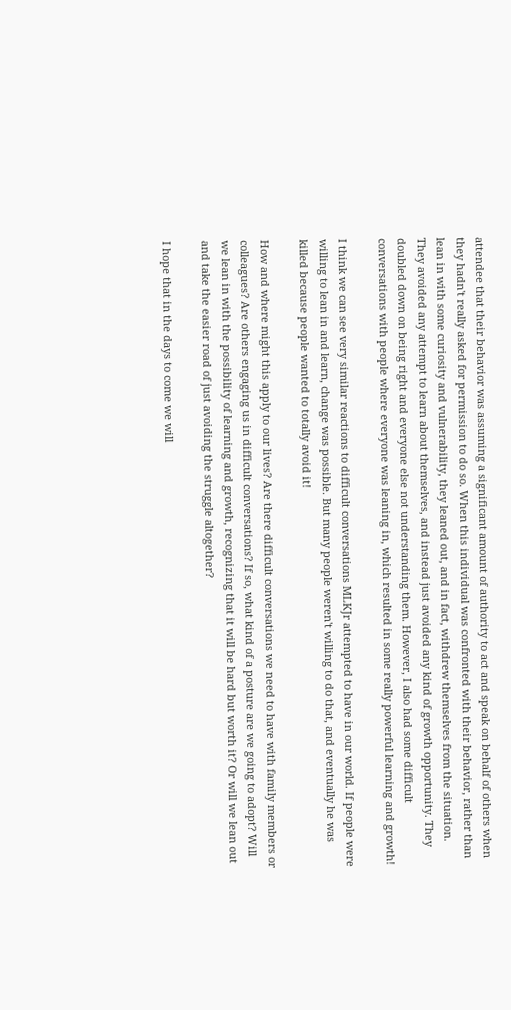attendee that their behavior was assuming a significant amount of authority to act and speak on behalf of others when they hadn't really asked for permission to do so. When this individual was confronted with their behavior, rather than lean in with some curiosity and vulnerability, they leaned out, and in fact, withdrew themselves from the situation. They avoided any attempt to learn about themselves, and instead just avoided any kind of growth opportunity. They doubled down on being right and everyone else not understanding them. However, I also had some difficult conversations with people where everyone was leaning in, which resulted in some really powerful learning and growth!

I think we can see very similar reactions to difficult conversations MLKJr attempted to have in our world. If people were willing to lean in and learn, change was possible. But many people weren't willing to do that, and eventually he was killed because people wanted to totally avoid it!

How and where might this apply to our lives? Are there difficult conversations we need to have with family members or colleagues? Are others engaging us in difficult conversations? If so, what kind of a posture are we going to adopt? Will we lean in with the possibility of learning and growth, recognizing that it will be hard but worth it? Or will we lean out and take the easier road of just avoiding the struggle altogether?

I hope that in the days to come we will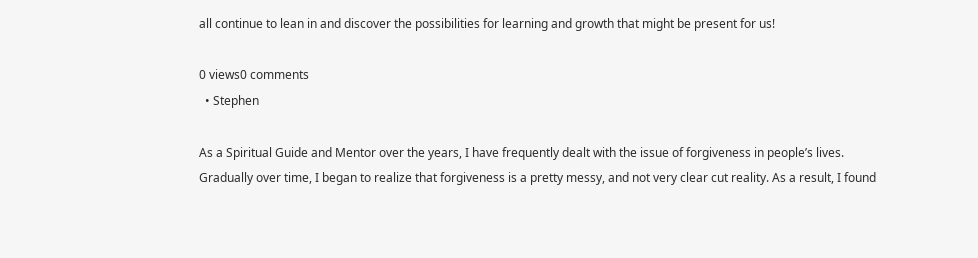all continue to lean in and discover the possibilities for learning and growth that might be present for us!

0 views0 comments
  • Stephen

As a Spiritual Guide and Mentor over the years, I have frequently dealt with the issue of forgiveness in people’s lives. Gradually over time, I began to realize that forgiveness is a pretty messy, and not very clear cut reality. As a result, I found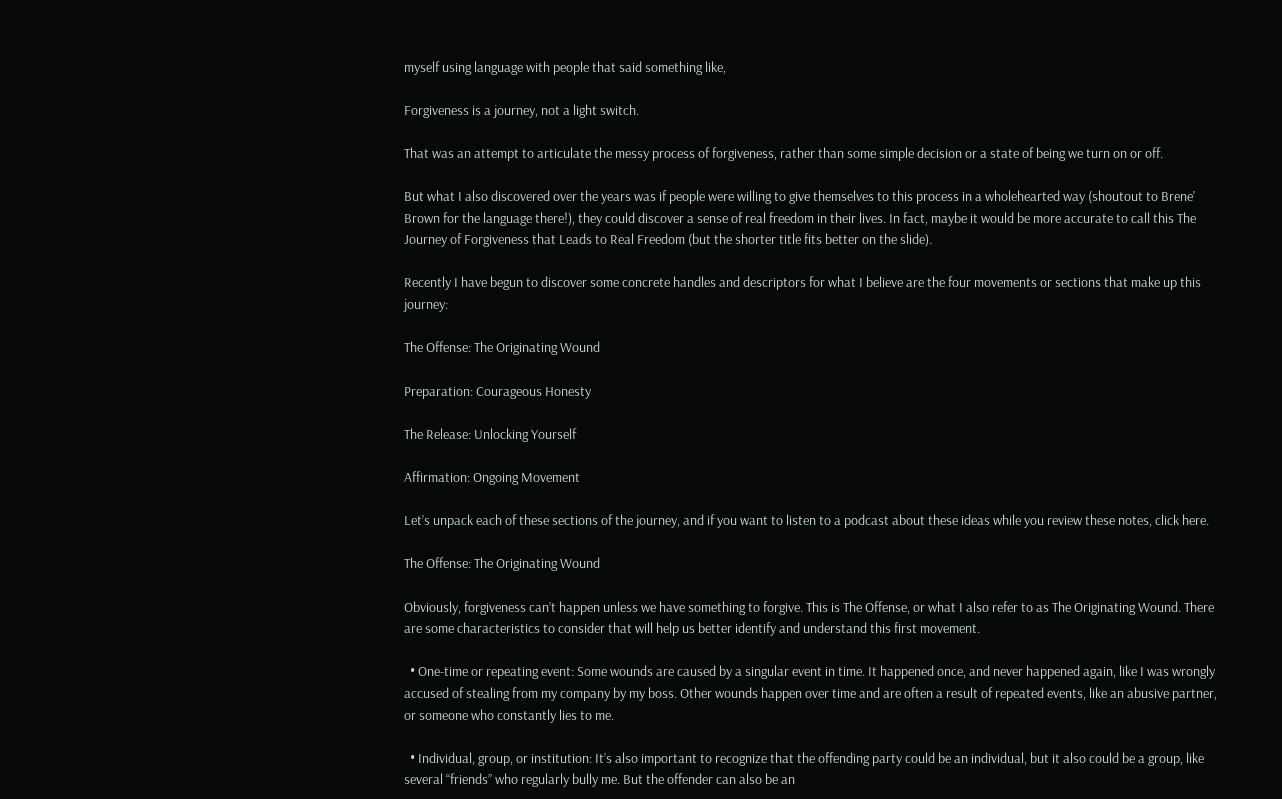myself using language with people that said something like,

Forgiveness is a journey, not a light switch.

That was an attempt to articulate the messy process of forgiveness, rather than some simple decision or a state of being we turn on or off.

But what I also discovered over the years was if people were willing to give themselves to this process in a wholehearted way (shoutout to Brene’ Brown for the language there!), they could discover a sense of real freedom in their lives. In fact, maybe it would be more accurate to call this The Journey of Forgiveness that Leads to Real Freedom (but the shorter title fits better on the slide).

Recently I have begun to discover some concrete handles and descriptors for what I believe are the four movements or sections that make up this journey:

The Offense: The Originating Wound

Preparation: Courageous Honesty

The Release: Unlocking Yourself

Affirmation: Ongoing Movement

Let’s unpack each of these sections of the journey, and if you want to listen to a podcast about these ideas while you review these notes, click here.

The Offense: The Originating Wound

Obviously, forgiveness can’t happen unless we have something to forgive. This is The Offense, or what I also refer to as The Originating Wound. There are some characteristics to consider that will help us better identify and understand this first movement.

  • One-time or repeating event: Some wounds are caused by a singular event in time. It happened once, and never happened again, like I was wrongly accused of stealing from my company by my boss. Other wounds happen over time and are often a result of repeated events, like an abusive partner, or someone who constantly lies to me.

  • Individual, group, or institution: It’s also important to recognize that the offending party could be an individual, but it also could be a group, like several “friends” who regularly bully me. But the offender can also be an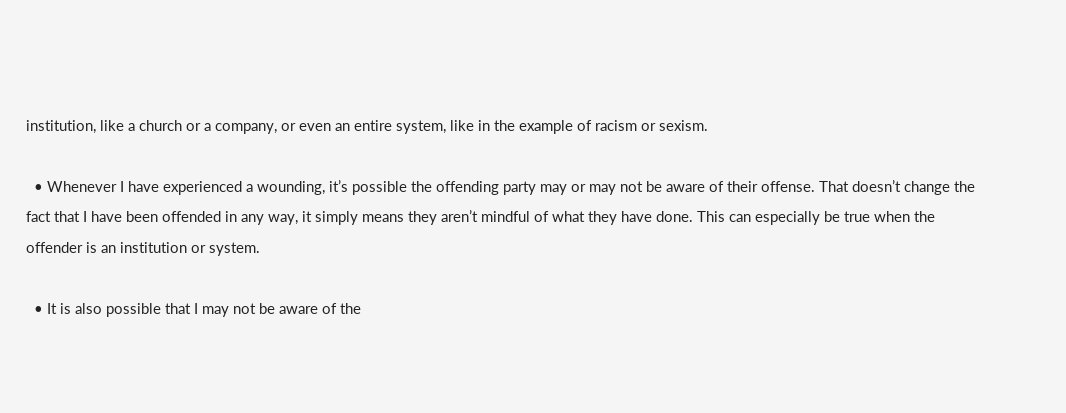institution, like a church or a company, or even an entire system, like in the example of racism or sexism.

  • Whenever I have experienced a wounding, it’s possible the offending party may or may not be aware of their offense. That doesn’t change the fact that I have been offended in any way, it simply means they aren’t mindful of what they have done. This can especially be true when the offender is an institution or system.

  • It is also possible that I may not be aware of the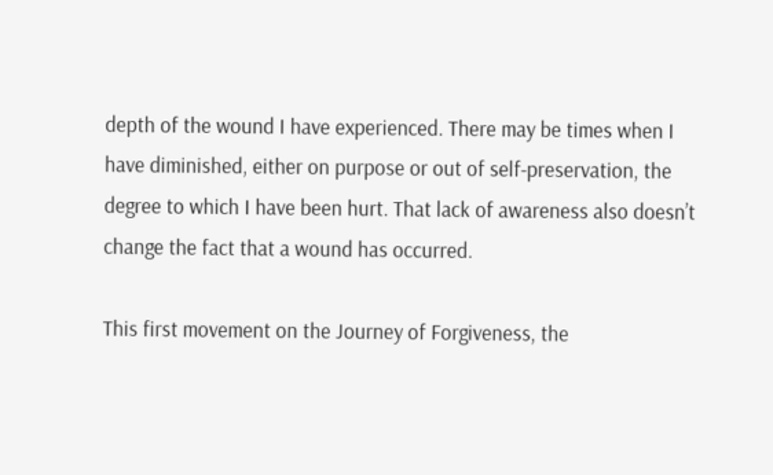depth of the wound I have experienced. There may be times when I have diminished, either on purpose or out of self-preservation, the degree to which I have been hurt. That lack of awareness also doesn’t change the fact that a wound has occurred.

This first movement on the Journey of Forgiveness, the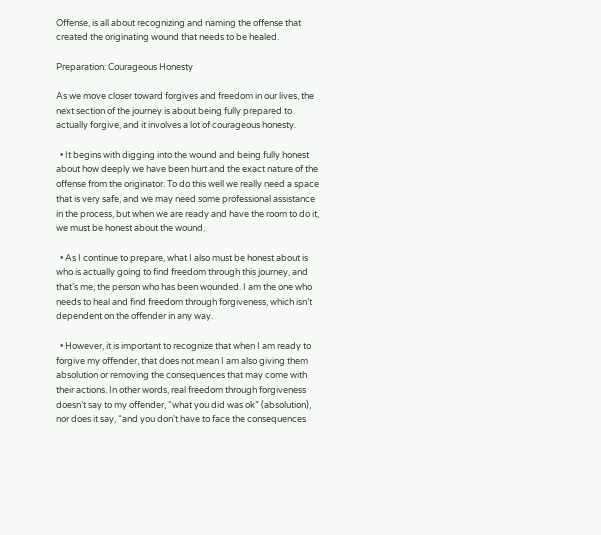Offense, is all about recognizing and naming the offense that created the originating wound that needs to be healed.

Preparation: Courageous Honesty

As we move closer toward forgives and freedom in our lives, the next section of the journey is about being fully prepared to actually forgive, and it involves a lot of courageous honesty.

  • It begins with digging into the wound and being fully honest about how deeply we have been hurt and the exact nature of the offense from the originator. To do this well we really need a space that is very safe, and we may need some professional assistance in the process, but when we are ready and have the room to do it, we must be honest about the wound.

  • As I continue to prepare, what I also must be honest about is who is actually going to find freedom through this journey, and that’s me, the person who has been wounded. I am the one who needs to heal and find freedom through forgiveness, which isn’t dependent on the offender in any way.

  • However, it is important to recognize that when I am ready to forgive my offender, that does not mean I am also giving them absolution or removing the consequences that may come with their actions. In other words, real freedom through forgiveness doesn’t say to my offender, “what you did was ok” (absolution), nor does it say, “and you don’t have to face the consequences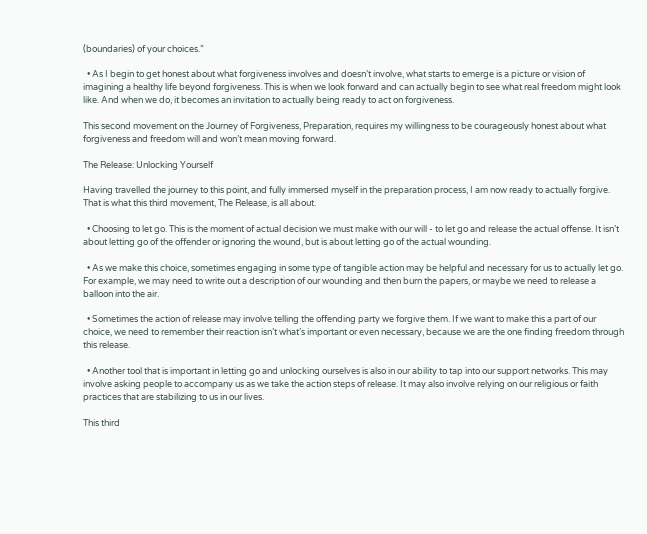(boundaries) of your choices.”

  • As I begin to get honest about what forgiveness involves and doesn’t involve, what starts to emerge is a picture or vision of imagining a healthy life beyond forgiveness. This is when we look forward and can actually begin to see what real freedom might look like. And when we do, it becomes an invitation to actually being ready to act on forgiveness.

This second movement on the Journey of Forgiveness, Preparation, requires my willingness to be courageously honest about what forgiveness and freedom will and won’t mean moving forward.

The Release: Unlocking Yourself

Having travelled the journey to this point, and fully immersed myself in the preparation process, I am now ready to actually forgive. That is what this third movement, The Release, is all about.

  • Choosing to let go. This is the moment of actual decision we must make with our will - to let go and release the actual offense. It isn’t about letting go of the offender or ignoring the wound, but is about letting go of the actual wounding.

  • As we make this choice, sometimes engaging in some type of tangible action may be helpful and necessary for us to actually let go. For example, we may need to write out a description of our wounding and then burn the papers, or maybe we need to release a balloon into the air.

  • Sometimes the action of release may involve telling the offending party we forgive them. If we want to make this a part of our choice, we need to remember their reaction isn’t what’s important or even necessary, because we are the one finding freedom through this release.

  • Another tool that is important in letting go and unlocking ourselves is also in our ability to tap into our support networks. This may involve asking people to accompany us as we take the action steps of release. It may also involve relying on our religious or faith practices that are stabilizing to us in our lives.

This third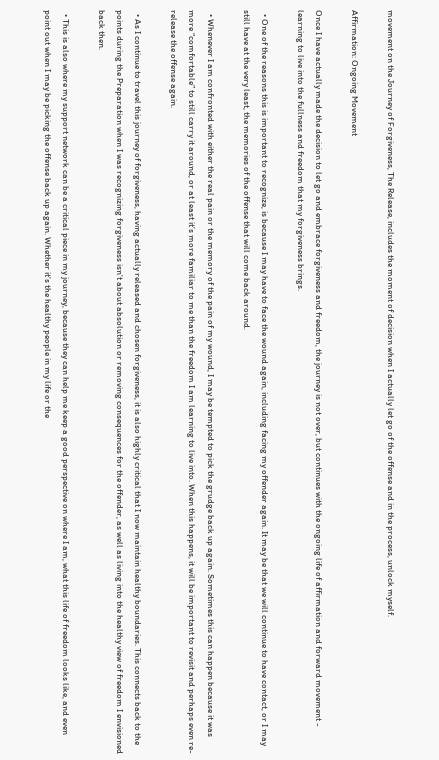movement on the Journey of Forgiveness, The Release, includes the moment of decision when I actually let go of the offense and in the process, unlock myself.

Affirmation: Ongoing Movement

Once I have actually made the decision to let go and embrace forgiveness and freedom, the journey is not over, but continues with the ongoing life of affirmation and forward movement - learning to live into the fullness and freedom that my forgiveness brings.

  • One of the reasons this is important to recognize, is because I may have to face the wound again, including facing my offender again. It may be that we will continue to have contact, or I may still have at the very least, the memories of the offense that will come back around.

  • Whenever I am confronted with either the real pain or the memory of the pain of my wound, I may be tempted to pick the grudge back up again. Sometimes this can happen because it was more “comfortable” to still carry it around, or at least it’s more familiar to me than the freedom I am learning to live into. When this happens, it will be important to revisit and perhaps even re-release the offense again.

  • As I continue to travel this journey of forgiveness, having actually released and chosen forgiveness, it is also highly critical that I now maintain healthy boundaries. This connects back to the points during the Preparation when I was recognizing forgiveness isn’t about absolution or removing consequences for the offender, as well as living into the healthy view of freedom I envisioned back then.

  • This is also where my support network can be a critical piece in my journey, because they can help me keep a good perspective on where I am, what this life of freedom looks like, and even point out when I may be picking the offense back up again. Whether it’s the healthy people in my life or the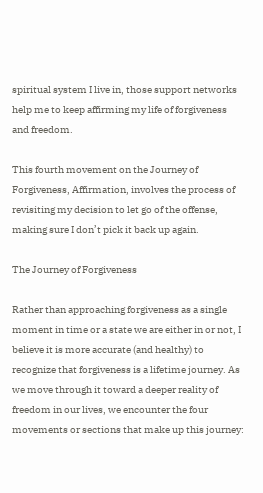spiritual system I live in, those support networks help me to keep affirming my life of forgiveness and freedom.

This fourth movement on the Journey of Forgiveness, Affirmation, involves the process of revisiting my decision to let go of the offense, making sure I don’t pick it back up again.

The Journey of Forgiveness

Rather than approaching forgiveness as a single moment in time or a state we are either in or not, I believe it is more accurate (and healthy) to recognize that forgiveness is a lifetime journey. As we move through it toward a deeper reality of freedom in our lives, we encounter the four movements or sections that make up this journey: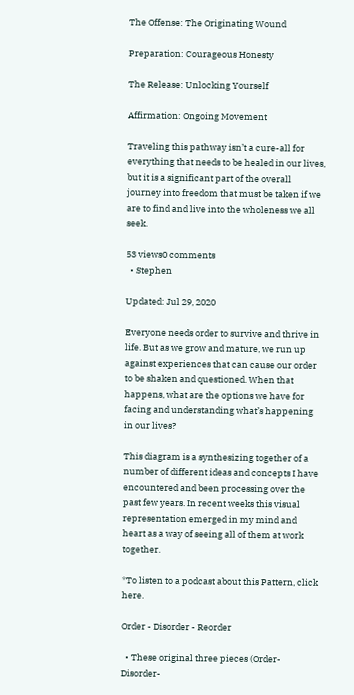The Offense: The Originating Wound

Preparation: Courageous Honesty

The Release: Unlocking Yourself

Affirmation: Ongoing Movement

Traveling this pathway isn’t a cure-all for everything that needs to be healed in our lives, but it is a significant part of the overall journey into freedom that must be taken if we are to find and live into the wholeness we all seek.

53 views0 comments
  • Stephen

Updated: Jul 29, 2020

Everyone needs order to survive and thrive in life. But as we grow and mature, we run up against experiences that can cause our order to be shaken and questioned. When that happens, what are the options we have for facing and understanding what’s happening in our lives?

This diagram is a synthesizing together of a number of different ideas and concepts I have encountered and been processing over the past few years. In recent weeks this visual representation emerged in my mind and heart as a way of seeing all of them at work together.

*To listen to a podcast about this Pattern, click here.

Order - Disorder - Reorder

  • These original three pieces (Order-Disorder-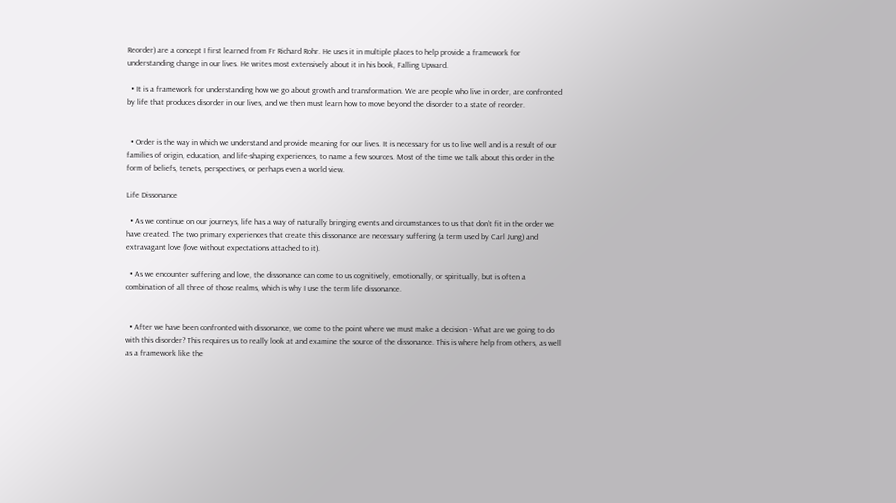Reorder) are a concept I first learned from Fr Richard Rohr. He uses it in multiple places to help provide a framework for understanding change in our lives. He writes most extensively about it in his book, Falling Upward.

  • It is a framework for understanding how we go about growth and transformation. We are people who live in order, are confronted by life that produces disorder in our lives, and we then must learn how to move beyond the disorder to a state of reorder.


  • Order is the way in which we understand and provide meaning for our lives. It is necessary for us to live well and is a result of our families of origin, education, and life-shaping experiences, to name a few sources. Most of the time we talk about this order in the form of beliefs, tenets, perspectives, or perhaps even a world view.

Life Dissonance

  • As we continue on our journeys, life has a way of naturally bringing events and circumstances to us that don’t fit in the order we have created. The two primary experiences that create this dissonance are necessary suffering (a term used by Carl Jung) and extravagant love (love without expectations attached to it).

  • As we encounter suffering and love, the dissonance can come to us cognitively, emotionally, or spiritually, but is often a combination of all three of those realms, which is why I use the term life dissonance.


  • After we have been confronted with dissonance, we come to the point where we must make a decision - What are we going to do with this disorder? This requires us to really look at and examine the source of the dissonance. This is where help from others, as well as a framework like the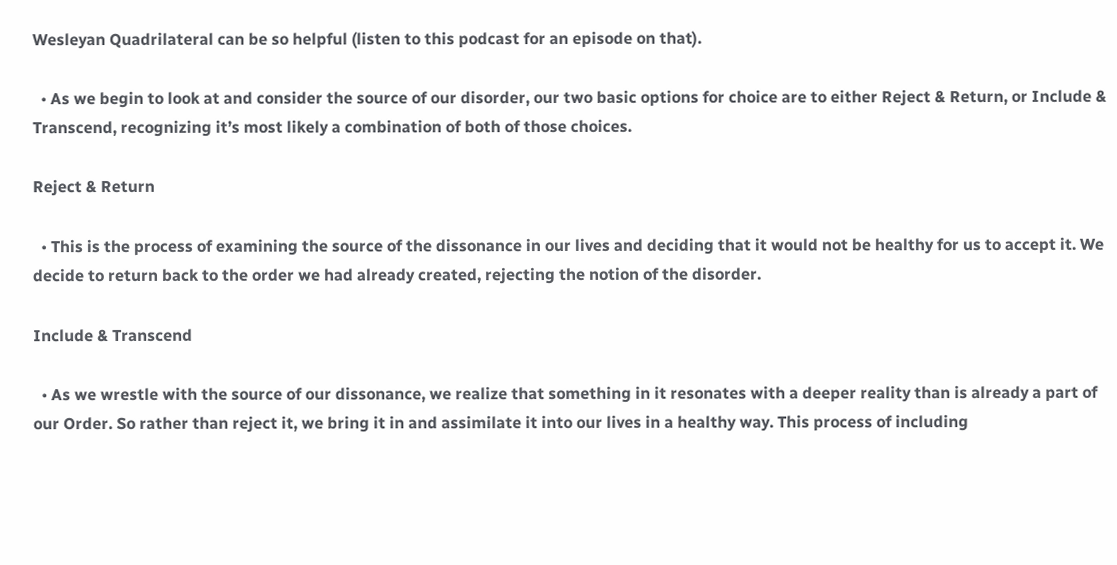Wesleyan Quadrilateral can be so helpful (listen to this podcast for an episode on that).

  • As we begin to look at and consider the source of our disorder, our two basic options for choice are to either Reject & Return, or Include & Transcend, recognizing it’s most likely a combination of both of those choices.

Reject & Return

  • This is the process of examining the source of the dissonance in our lives and deciding that it would not be healthy for us to accept it. We decide to return back to the order we had already created, rejecting the notion of the disorder.

Include & Transcend

  • As we wrestle with the source of our dissonance, we realize that something in it resonates with a deeper reality than is already a part of our Order. So rather than reject it, we bring it in and assimilate it into our lives in a healthy way. This process of including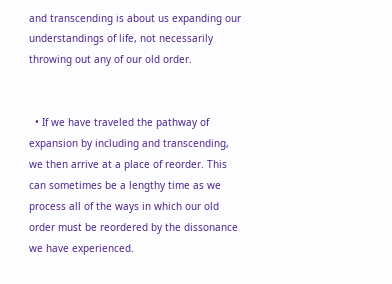and transcending is about us expanding our understandings of life, not necessarily throwing out any of our old order.


  • If we have traveled the pathway of expansion by including and transcending, we then arrive at a place of reorder. This can sometimes be a lengthy time as we process all of the ways in which our old order must be reordered by the dissonance we have experienced.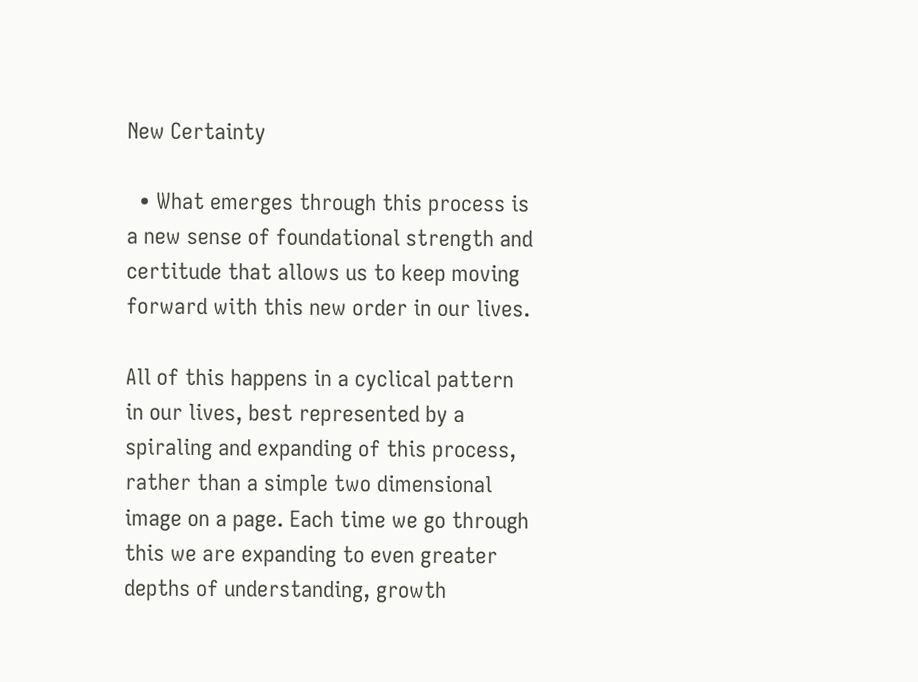New Certainty

  • What emerges through this process is a new sense of foundational strength and certitude that allows us to keep moving forward with this new order in our lives.

All of this happens in a cyclical pattern in our lives, best represented by a spiraling and expanding of this process, rather than a simple two dimensional image on a page. Each time we go through this we are expanding to even greater depths of understanding, growth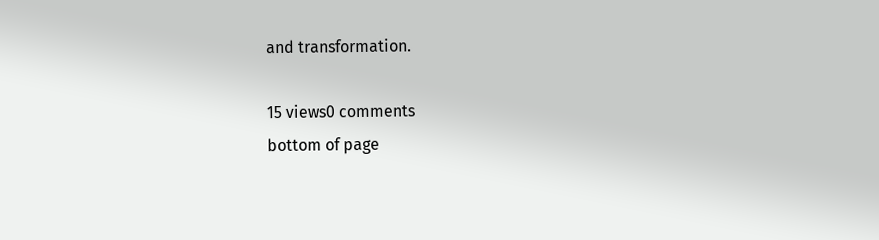and transformation.

15 views0 comments
bottom of page